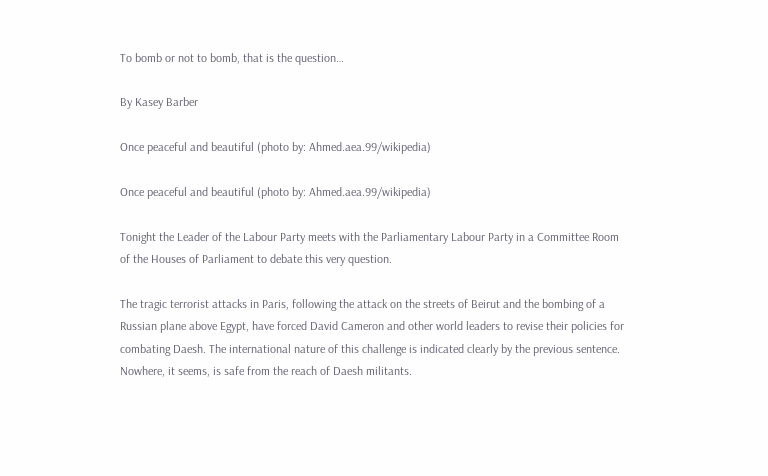To bomb or not to bomb, that is the question…

By Kasey Barber

Once peaceful and beautiful (photo by: Ahmed.aea.99/wikipedia)

Once peaceful and beautiful (photo by: Ahmed.aea.99/wikipedia)

Tonight the Leader of the Labour Party meets with the Parliamentary Labour Party in a Committee Room of the Houses of Parliament to debate this very question.

The tragic terrorist attacks in Paris, following the attack on the streets of Beirut and the bombing of a Russian plane above Egypt, have forced David Cameron and other world leaders to revise their policies for combating Daesh. The international nature of this challenge is indicated clearly by the previous sentence. Nowhere, it seems, is safe from the reach of Daesh militants.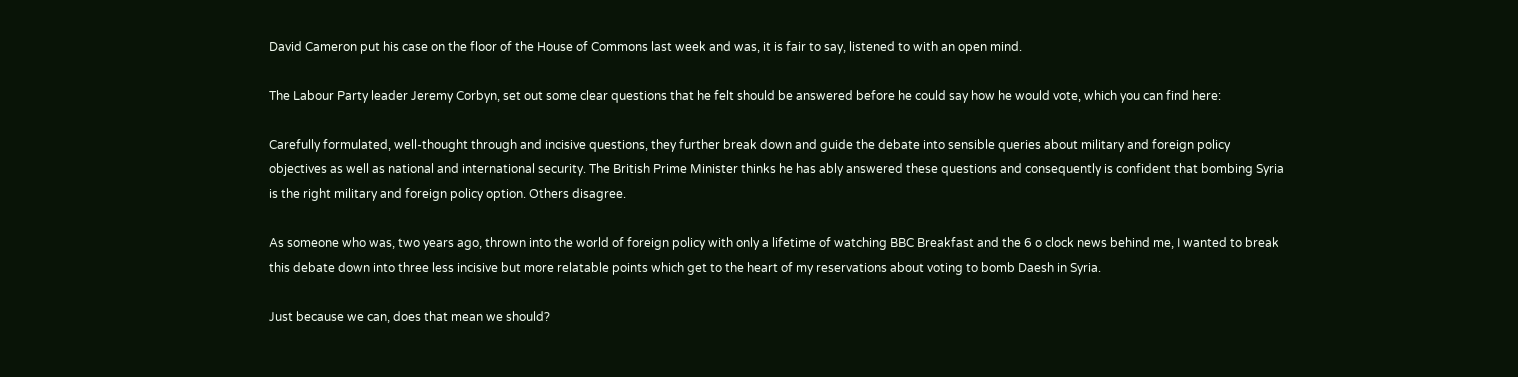David Cameron put his case on the floor of the House of Commons last week and was, it is fair to say, listened to with an open mind.

The Labour Party leader Jeremy Corbyn, set out some clear questions that he felt should be answered before he could say how he would vote, which you can find here:

Carefully formulated, well-thought through and incisive questions, they further break down and guide the debate into sensible queries about military and foreign policy objectives as well as national and international security. The British Prime Minister thinks he has ably answered these questions and consequently is confident that bombing Syria is the right military and foreign policy option. Others disagree.

As someone who was, two years ago, thrown into the world of foreign policy with only a lifetime of watching BBC Breakfast and the 6 o clock news behind me, I wanted to break this debate down into three less incisive but more relatable points which get to the heart of my reservations about voting to bomb Daesh in Syria.

Just because we can, does that mean we should?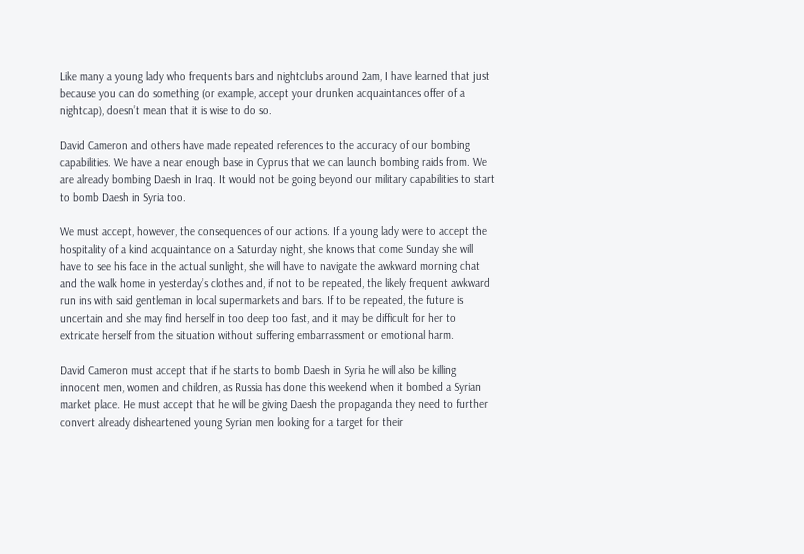Like many a young lady who frequents bars and nightclubs around 2am, I have learned that just because you can do something (or example, accept your drunken acquaintances offer of a nightcap), doesn’t mean that it is wise to do so.

David Cameron and others have made repeated references to the accuracy of our bombing capabilities. We have a near enough base in Cyprus that we can launch bombing raids from. We are already bombing Daesh in Iraq. It would not be going beyond our military capabilities to start to bomb Daesh in Syria too.

We must accept, however, the consequences of our actions. If a young lady were to accept the hospitality of a kind acquaintance on a Saturday night, she knows that come Sunday she will have to see his face in the actual sunlight, she will have to navigate the awkward morning chat and the walk home in yesterday’s clothes and, if not to be repeated, the likely frequent awkward run ins with said gentleman in local supermarkets and bars. If to be repeated, the future is uncertain and she may find herself in too deep too fast, and it may be difficult for her to extricate herself from the situation without suffering embarrassment or emotional harm.

David Cameron must accept that if he starts to bomb Daesh in Syria he will also be killing innocent men, women and children, as Russia has done this weekend when it bombed a Syrian market place. He must accept that he will be giving Daesh the propaganda they need to further convert already disheartened young Syrian men looking for a target for their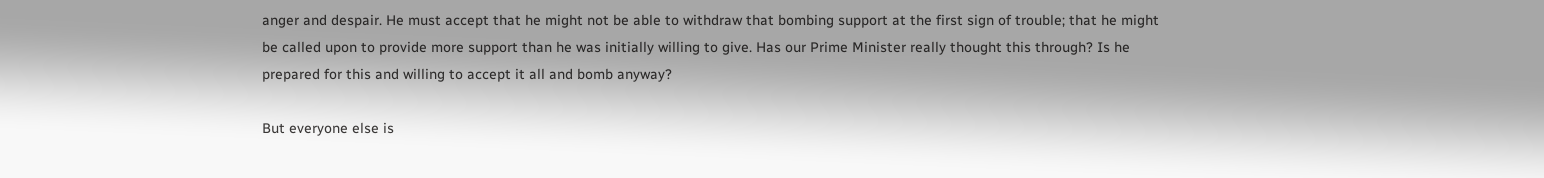anger and despair. He must accept that he might not be able to withdraw that bombing support at the first sign of trouble; that he might be called upon to provide more support than he was initially willing to give. Has our Prime Minister really thought this through? Is he prepared for this and willing to accept it all and bomb anyway?

But everyone else is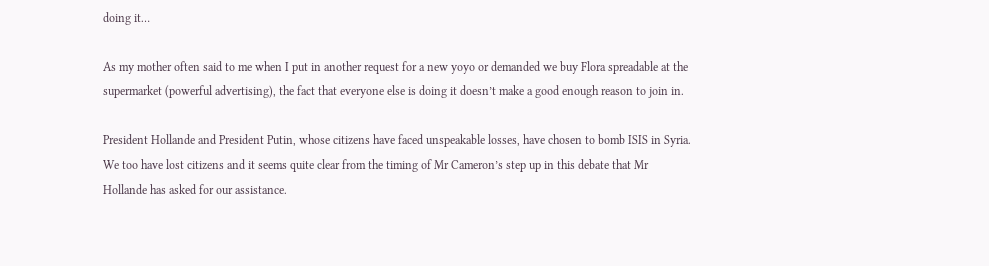doing it…

As my mother often said to me when I put in another request for a new yoyo or demanded we buy Flora spreadable at the supermarket (powerful advertising), the fact that everyone else is doing it doesn’t make a good enough reason to join in.

President Hollande and President Putin, whose citizens have faced unspeakable losses, have chosen to bomb ISIS in Syria. We too have lost citizens and it seems quite clear from the timing of Mr Cameron’s step up in this debate that Mr Hollande has asked for our assistance.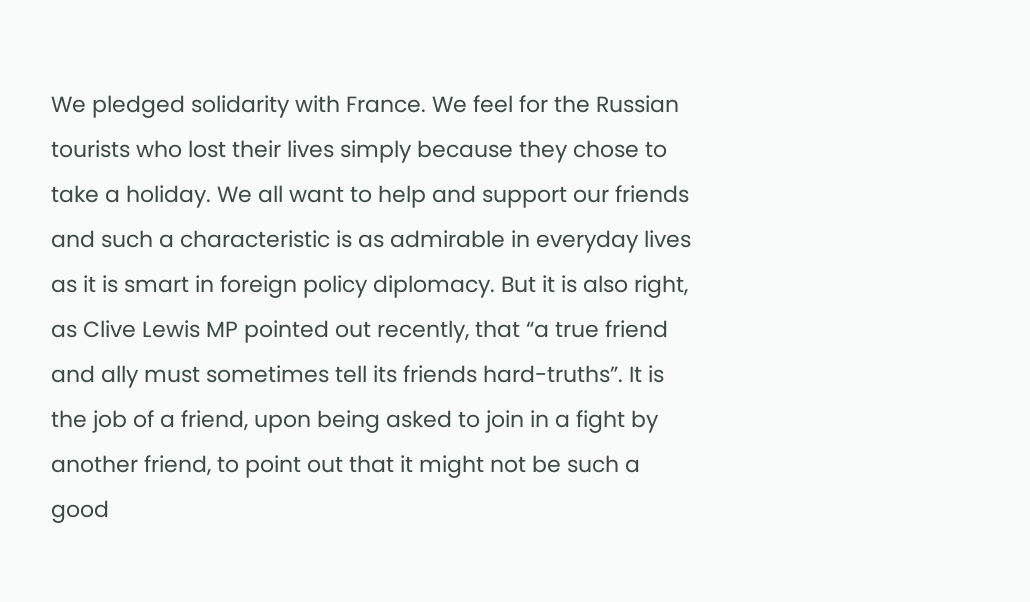We pledged solidarity with France. We feel for the Russian tourists who lost their lives simply because they chose to take a holiday. We all want to help and support our friends and such a characteristic is as admirable in everyday lives as it is smart in foreign policy diplomacy. But it is also right, as Clive Lewis MP pointed out recently, that “a true friend and ally must sometimes tell its friends hard-truths”. It is the job of a friend, upon being asked to join in a fight by another friend, to point out that it might not be such a good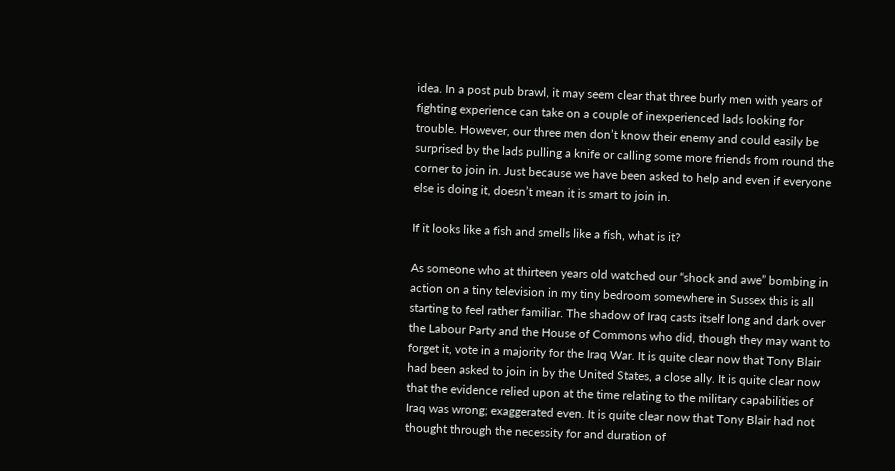idea. In a post pub brawl, it may seem clear that three burly men with years of fighting experience can take on a couple of inexperienced lads looking for trouble. However, our three men don’t know their enemy and could easily be surprised by the lads pulling a knife or calling some more friends from round the corner to join in. Just because we have been asked to help and even if everyone else is doing it, doesn’t mean it is smart to join in.

If it looks like a fish and smells like a fish, what is it?

As someone who at thirteen years old watched our “shock and awe” bombing in action on a tiny television in my tiny bedroom somewhere in Sussex this is all starting to feel rather familiar. The shadow of Iraq casts itself long and dark over the Labour Party and the House of Commons who did, though they may want to forget it, vote in a majority for the Iraq War. It is quite clear now that Tony Blair had been asked to join in by the United States, a close ally. It is quite clear now that the evidence relied upon at the time relating to the military capabilities of Iraq was wrong; exaggerated even. It is quite clear now that Tony Blair had not thought through the necessity for and duration of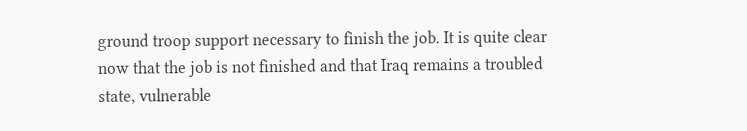ground troop support necessary to finish the job. It is quite clear now that the job is not finished and that Iraq remains a troubled state, vulnerable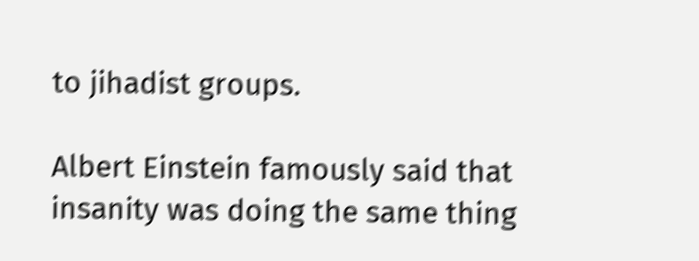to jihadist groups.

Albert Einstein famously said that insanity was doing the same thing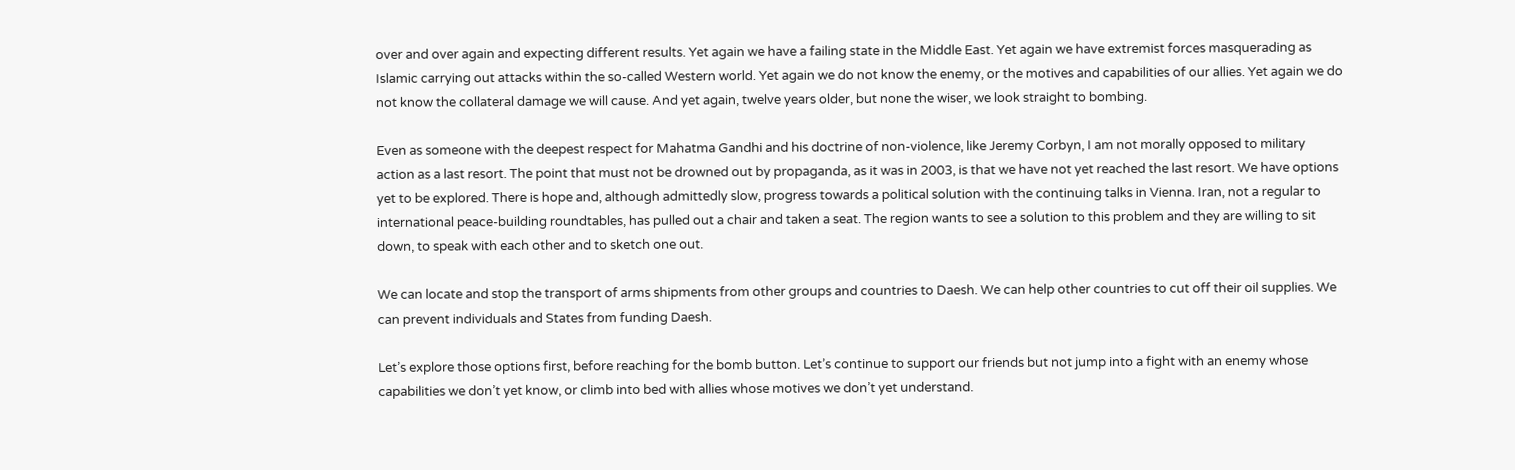over and over again and expecting different results. Yet again we have a failing state in the Middle East. Yet again we have extremist forces masquerading as Islamic carrying out attacks within the so-called Western world. Yet again we do not know the enemy, or the motives and capabilities of our allies. Yet again we do not know the collateral damage we will cause. And yet again, twelve years older, but none the wiser, we look straight to bombing.

Even as someone with the deepest respect for Mahatma Gandhi and his doctrine of non-violence, like Jeremy Corbyn, I am not morally opposed to military action as a last resort. The point that must not be drowned out by propaganda, as it was in 2003, is that we have not yet reached the last resort. We have options yet to be explored. There is hope and, although admittedly slow, progress towards a political solution with the continuing talks in Vienna. Iran, not a regular to international peace-building roundtables, has pulled out a chair and taken a seat. The region wants to see a solution to this problem and they are willing to sit down, to speak with each other and to sketch one out.

We can locate and stop the transport of arms shipments from other groups and countries to Daesh. We can help other countries to cut off their oil supplies. We can prevent individuals and States from funding Daesh.

Let’s explore those options first, before reaching for the bomb button. Let’s continue to support our friends but not jump into a fight with an enemy whose capabilities we don’t yet know, or climb into bed with allies whose motives we don’t yet understand.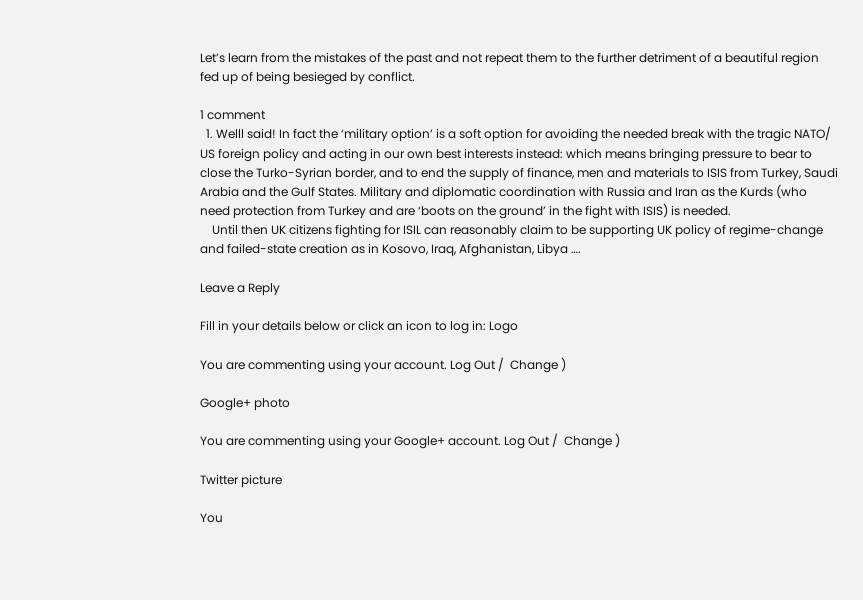Let’s learn from the mistakes of the past and not repeat them to the further detriment of a beautiful region fed up of being besieged by conflict.

1 comment
  1. Welll said! In fact the ‘military option’ is a soft option for avoiding the needed break with the tragic NATO/ US foreign policy and acting in our own best interests instead: which means bringing pressure to bear to close the Turko-Syrian border, and to end the supply of finance, men and materials to ISIS from Turkey, Saudi Arabia and the Gulf States. Military and diplomatic coordination with Russia and Iran as the Kurds (who need protection from Turkey and are ‘boots on the ground’ in the fight with ISIS) is needed.
    Until then UK citizens fighting for ISIL can reasonably claim to be supporting UK policy of regime-change and failed-state creation as in Kosovo, Iraq, Afghanistan, Libya ….

Leave a Reply

Fill in your details below or click an icon to log in: Logo

You are commenting using your account. Log Out /  Change )

Google+ photo

You are commenting using your Google+ account. Log Out /  Change )

Twitter picture

You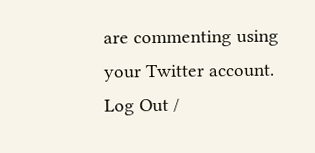are commenting using your Twitter account. Log Out /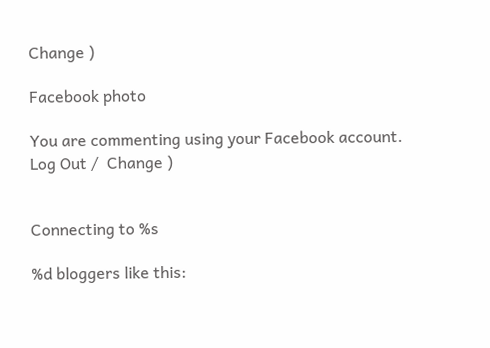Change )

Facebook photo

You are commenting using your Facebook account. Log Out /  Change )


Connecting to %s

%d bloggers like this: